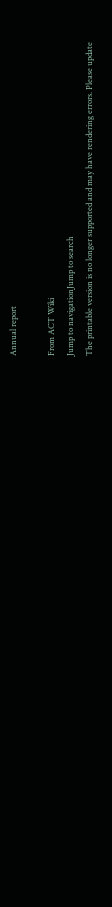Annual report

From ACT Wiki
Jump to navigationJump to search
The printable version is no longer supported and may have rendering errors. Please update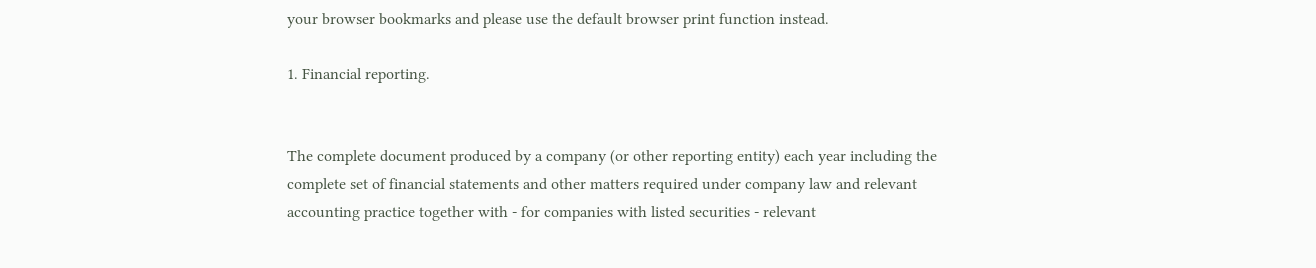your browser bookmarks and please use the default browser print function instead.

1. Financial reporting.


The complete document produced by a company (or other reporting entity) each year including the complete set of financial statements and other matters required under company law and relevant accounting practice together with - for companies with listed securities - relevant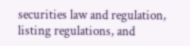securities law and regulation, listing regulations, and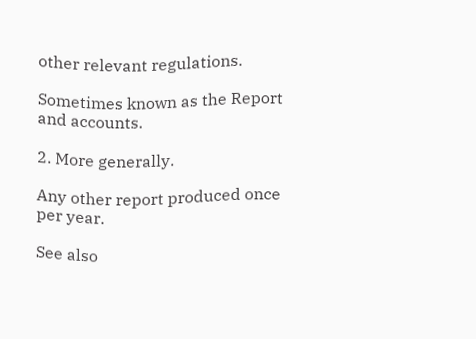other relevant regulations.

Sometimes known as the Report and accounts.

2. More generally.

Any other report produced once per year.

See also